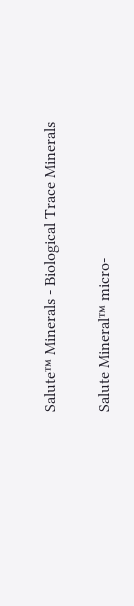Salute™ Minerals - Biological Trace Minerals

Salute Mineral™ micro-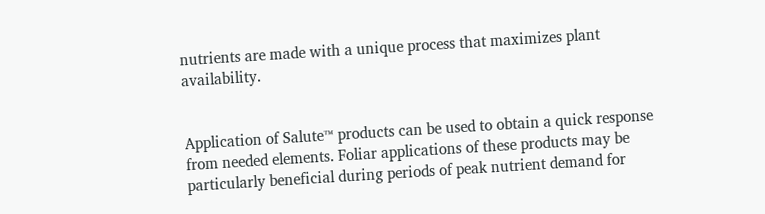nutrients are made with a unique process that maximizes plant availability.


Application of Salute™ products can be used to obtain a quick response from needed elements. Foliar applications of these products may be particularly beneficial during periods of peak nutrient demand for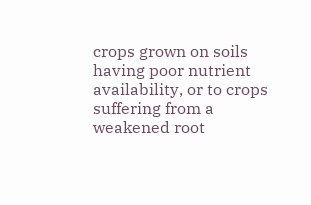crops grown on soils having poor nutrient availability, or to crops suffering from a weakened root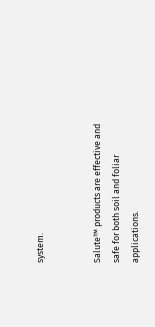system.


Salute™ products are effective and safe for both soil and foliar applications.